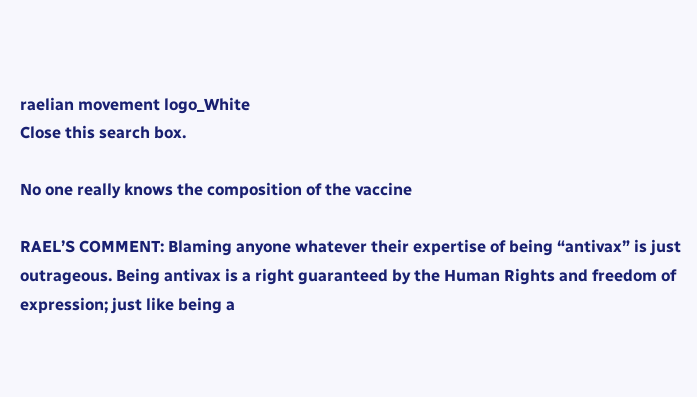raelian movement logo_White
Close this search box.

No one really knows the composition of the vaccine

RAEL’S COMMENT: Blaming anyone whatever their expertise of being “antivax” is just outrageous. Being antivax is a right guaranteed by the Human Rights and freedom of expression; just like being a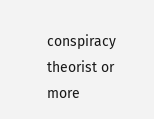conspiracy theorist or more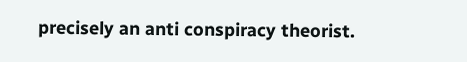precisely an anti conspiracy theorist.